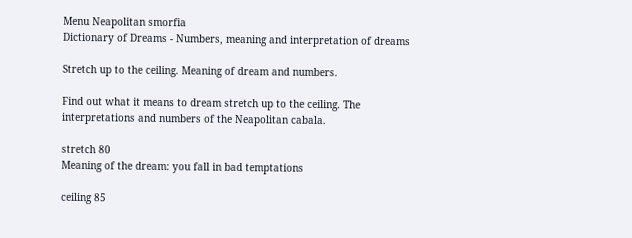Menu Neapolitan smorfia
Dictionary of Dreams - Numbers, meaning and interpretation of dreams

Stretch up to the ceiling. Meaning of dream and numbers.

Find out what it means to dream stretch up to the ceiling. The interpretations and numbers of the Neapolitan cabala.

stretch 80
Meaning of the dream: you fall in bad temptations

ceiling 85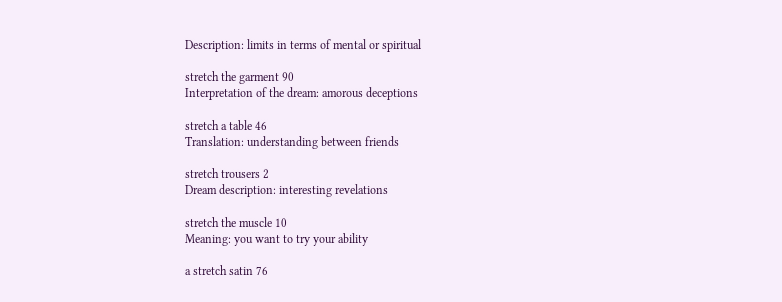Description: limits in terms of mental or spiritual

stretch the garment 90
Interpretation of the dream: amorous deceptions

stretch a table 46
Translation: understanding between friends

stretch trousers 2
Dream description: interesting revelations

stretch the muscle 10
Meaning: you want to try your ability

a stretch satin 76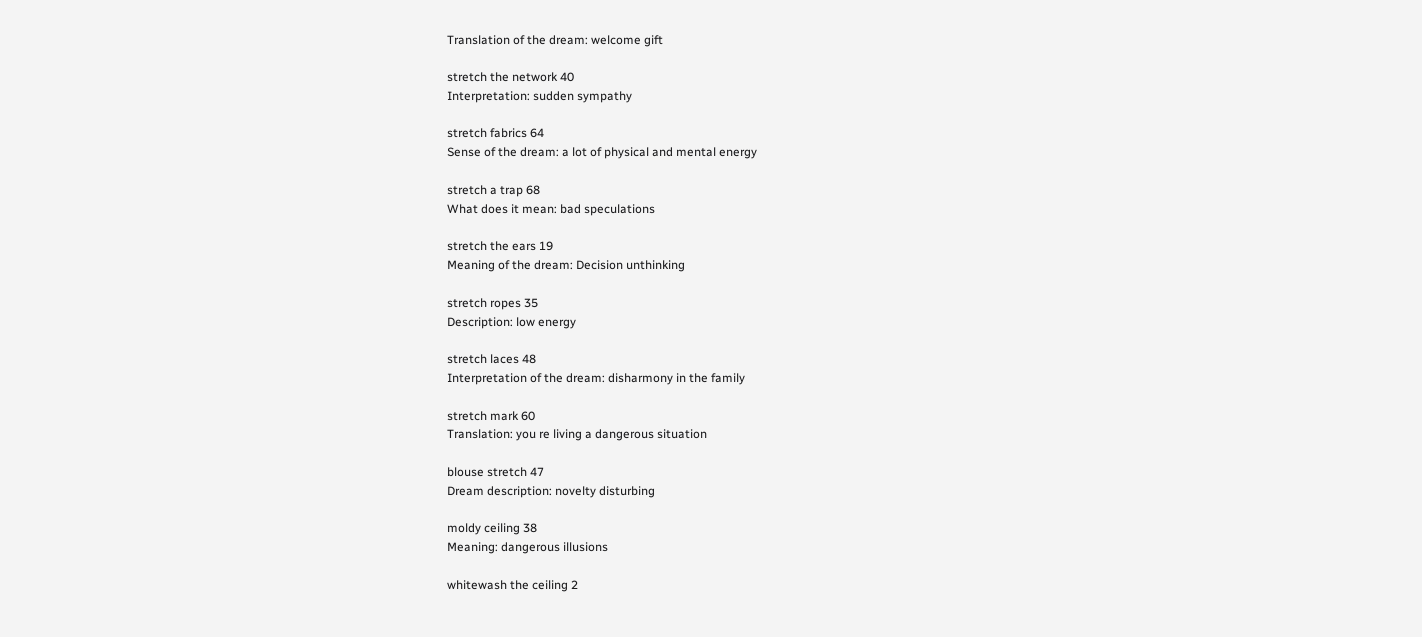Translation of the dream: welcome gift

stretch the network 40
Interpretation: sudden sympathy

stretch fabrics 64
Sense of the dream: a lot of physical and mental energy

stretch a trap 68
What does it mean: bad speculations

stretch the ears 19
Meaning of the dream: Decision unthinking

stretch ropes 35
Description: low energy

stretch laces 48
Interpretation of the dream: disharmony in the family

stretch mark 60
Translation: you re living a dangerous situation

blouse stretch 47
Dream description: novelty disturbing

moldy ceiling 38
Meaning: dangerous illusions

whitewash the ceiling 2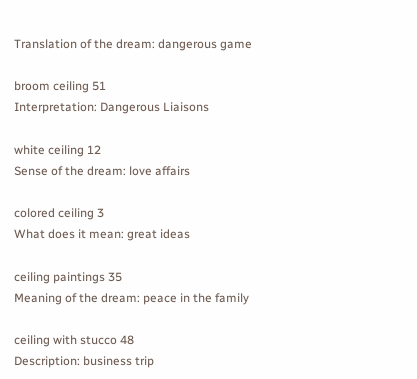Translation of the dream: dangerous game

broom ceiling 51
Interpretation: Dangerous Liaisons

white ceiling 12
Sense of the dream: love affairs

colored ceiling 3
What does it mean: great ideas

ceiling paintings 35
Meaning of the dream: peace in the family

ceiling with stucco 48
Description: business trip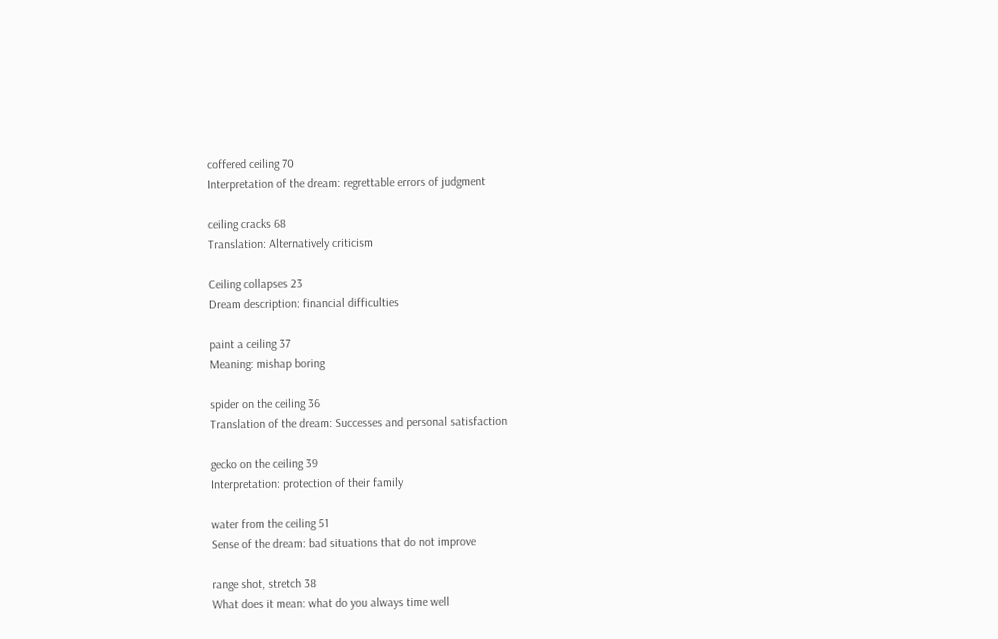coffered ceiling 70
Interpretation of the dream: regrettable errors of judgment

ceiling cracks 68
Translation: Alternatively criticism

Ceiling collapses 23
Dream description: financial difficulties

paint a ceiling 37
Meaning: mishap boring

spider on the ceiling 36
Translation of the dream: Successes and personal satisfaction

gecko on the ceiling 39
Interpretation: protection of their family

water from the ceiling 51
Sense of the dream: bad situations that do not improve

range shot, stretch 38
What does it mean: what do you always time well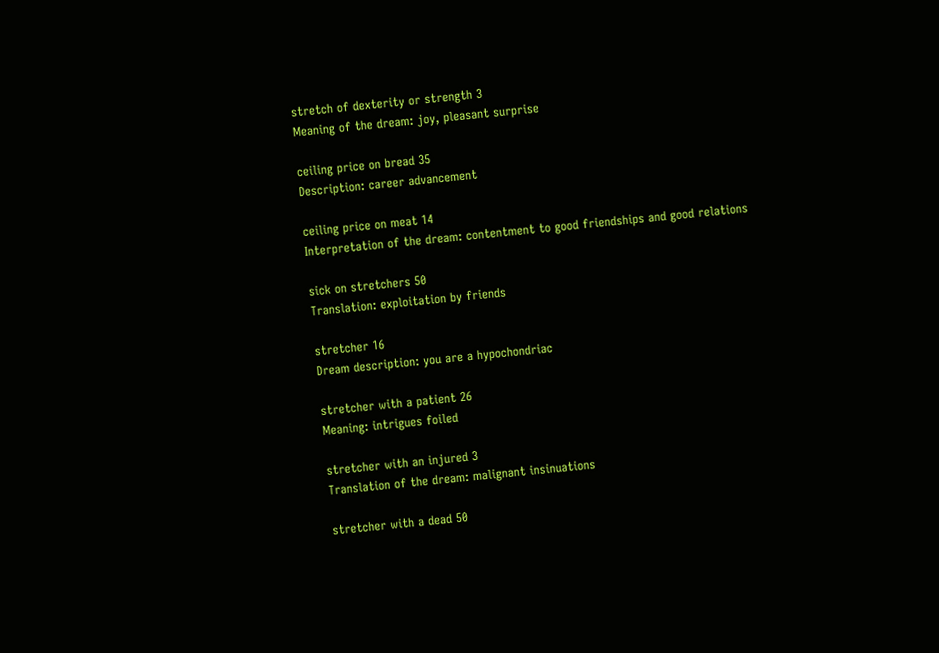stretch of dexterity or strength 3
Meaning of the dream: joy, pleasant surprise

ceiling price on bread 35
Description: career advancement

ceiling price on meat 14
Interpretation of the dream: contentment to good friendships and good relations

sick on stretchers 50
Translation: exploitation by friends

stretcher 16
Dream description: you are a hypochondriac

stretcher with a patient 26
Meaning: intrigues foiled

stretcher with an injured 3
Translation of the dream: malignant insinuations

stretcher with a dead 50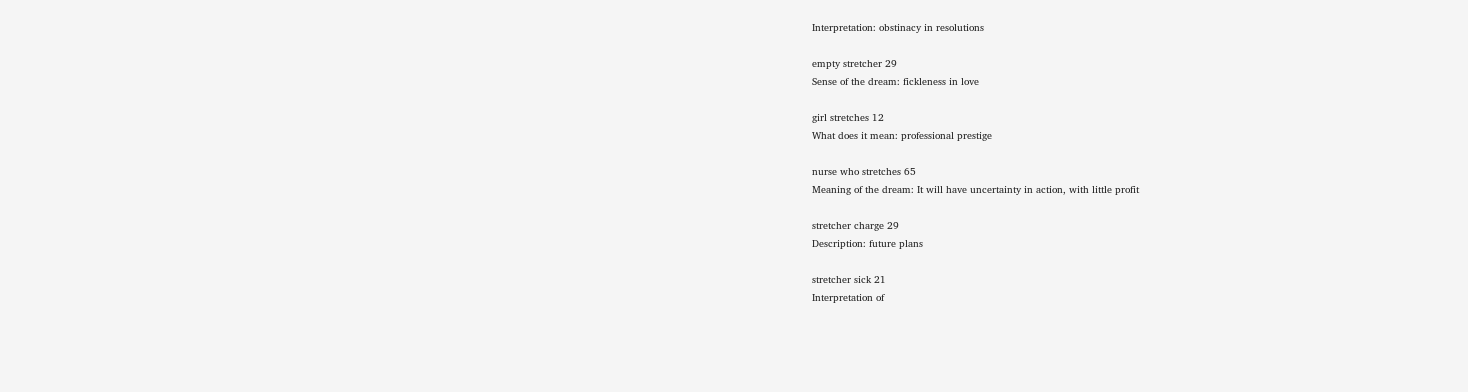Interpretation: obstinacy in resolutions

empty stretcher 29
Sense of the dream: fickleness in love

girl stretches 12
What does it mean: professional prestige

nurse who stretches 65
Meaning of the dream: It will have uncertainty in action, with little profit

stretcher charge 29
Description: future plans

stretcher sick 21
Interpretation of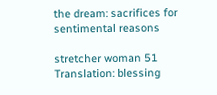the dream: sacrifices for sentimental reasons

stretcher woman 51
Translation: blessing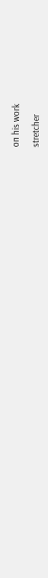on his work

stretcher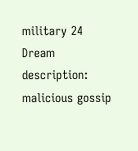military 24
Dream description: malicious gossip